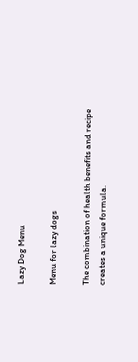Lazy Dog Menu

Menu for lazy dogs

The combination of health benefits and recipe creates a unique formula.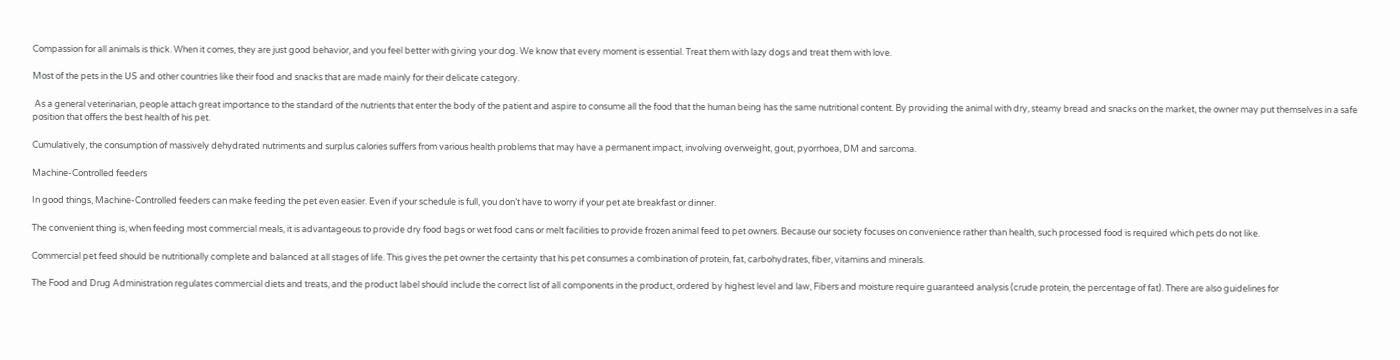Compassion for all animals is thick. When it comes, they are just good behavior, and you feel better with giving your dog. We know that every moment is essential. Treat them with lazy dogs and treat them with love.

Most of the pets in the US and other countries like their food and snacks that are made mainly for their delicate category.

 As a general veterinarian, people attach great importance to the standard of the nutrients that enter the body of the patient and aspire to consume all the food that the human being has the same nutritional content. By providing the animal with dry, steamy bread and snacks on the market, the owner may put themselves in a safe position that offers the best health of his pet.

Cumulatively, the consumption of massively dehydrated nutriments and surplus calories suffers from various health problems that may have a permanent impact, involving overweight, gout, pyorrhoea, DM and sarcoma.

Machine-Controlled feeders

In good things, Machine-Controlled feeders can make feeding the pet even easier. Even if your schedule is full, you don’t have to worry if your pet ate breakfast or dinner.

The convenient thing is, when feeding most commercial meals, it is advantageous to provide dry food bags or wet food cans or melt facilities to provide frozen animal feed to pet owners. Because our society focuses on convenience rather than health, such processed food is required which pets do not like.

Commercial pet feed should be nutritionally complete and balanced at all stages of life. This gives the pet owner the certainty that his pet consumes a combination of protein, fat, carbohydrates, fiber, vitamins and minerals.

The Food and Drug Administration regulates commercial diets and treats, and the product label should include the correct list of all components in the product, ordered by highest level and law, Fibers and moisture require guaranteed analysis (crude protein, the percentage of fat). There are also guidelines for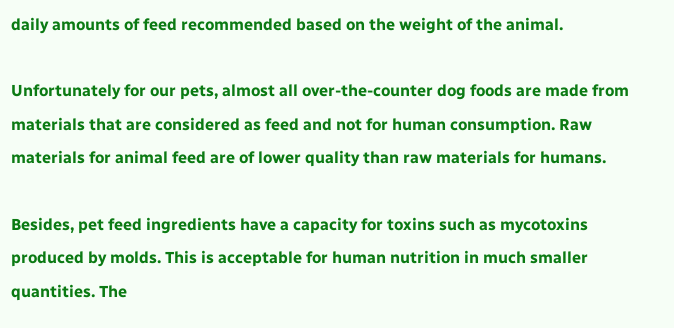daily amounts of feed recommended based on the weight of the animal.

Unfortunately for our pets, almost all over-the-counter dog foods are made from materials that are considered as feed and not for human consumption. Raw materials for animal feed are of lower quality than raw materials for humans.

Besides, pet feed ingredients have a capacity for toxins such as mycotoxins produced by molds. This is acceptable for human nutrition in much smaller quantities. The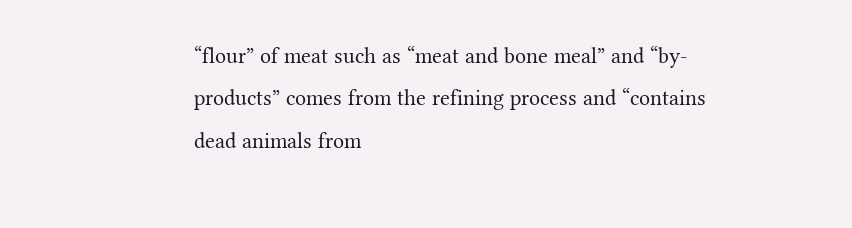“flour” of meat such as “meat and bone meal” and “by-products” comes from the refining process and “contains dead animals from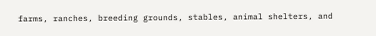farms, ranches, breeding grounds, stables, animal shelters, and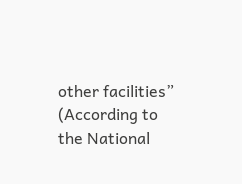other facilities” (According to the National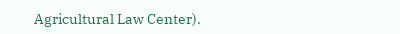Agricultural Law Center).